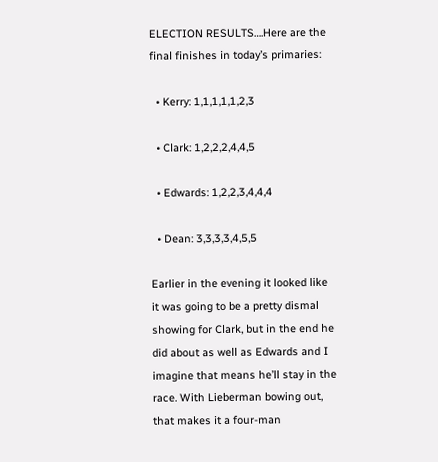ELECTION RESULTS….Here are the final finishes in today’s primaries:

  • Kerry: 1,1,1,1,1,2,3

  • Clark: 1,2,2,2,4,4,5

  • Edwards: 1,2,2,3,4,4,4

  • Dean: 3,3,3,3,4,5,5

Earlier in the evening it looked like it was going to be a pretty dismal showing for Clark, but in the end he did about as well as Edwards and I imagine that means he’ll stay in the race. With Lieberman bowing out, that makes it a four-man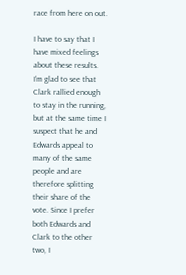race from here on out.

I have to say that I have mixed feelings about these results. I’m glad to see that Clark rallied enough to stay in the running, but at the same time I suspect that he and Edwards appeal to many of the same people and are therefore splitting their share of the vote. Since I prefer both Edwards and Clark to the other two, I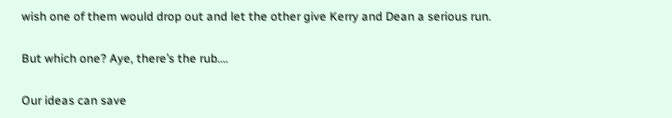wish one of them would drop out and let the other give Kerry and Dean a serious run.

But which one? Aye, there’s the rub….

Our ideas can save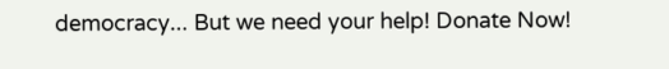democracy... But we need your help! Donate Now!